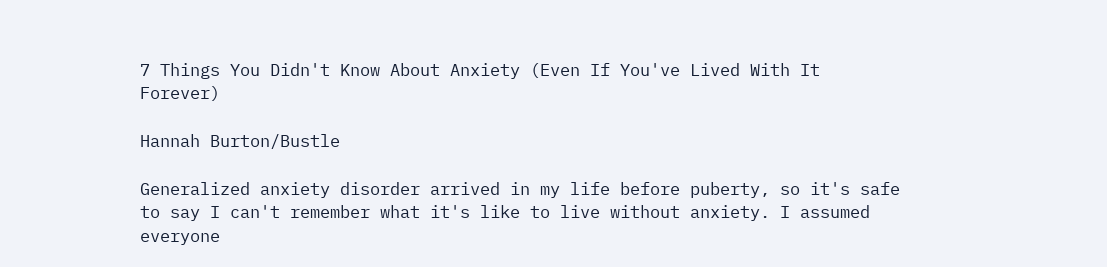7 Things You Didn't Know About Anxiety (Even If You've Lived With It Forever)

Hannah Burton/Bustle

Generalized anxiety disorder arrived in my life before puberty, so it's safe to say I can't remember what it's like to live without anxiety. I assumed everyone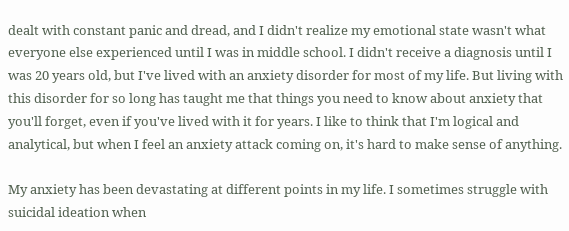dealt with constant panic and dread, and I didn't realize my emotional state wasn't what everyone else experienced until I was in middle school. I didn't receive a diagnosis until I was 20 years old, but I've lived with an anxiety disorder for most of my life. But living with this disorder for so long has taught me that things you need to know about anxiety that you'll forget, even if you've lived with it for years. I like to think that I'm logical and analytical, but when I feel an anxiety attack coming on, it's hard to make sense of anything.

My anxiety has been devastating at different points in my life. I sometimes struggle with suicidal ideation when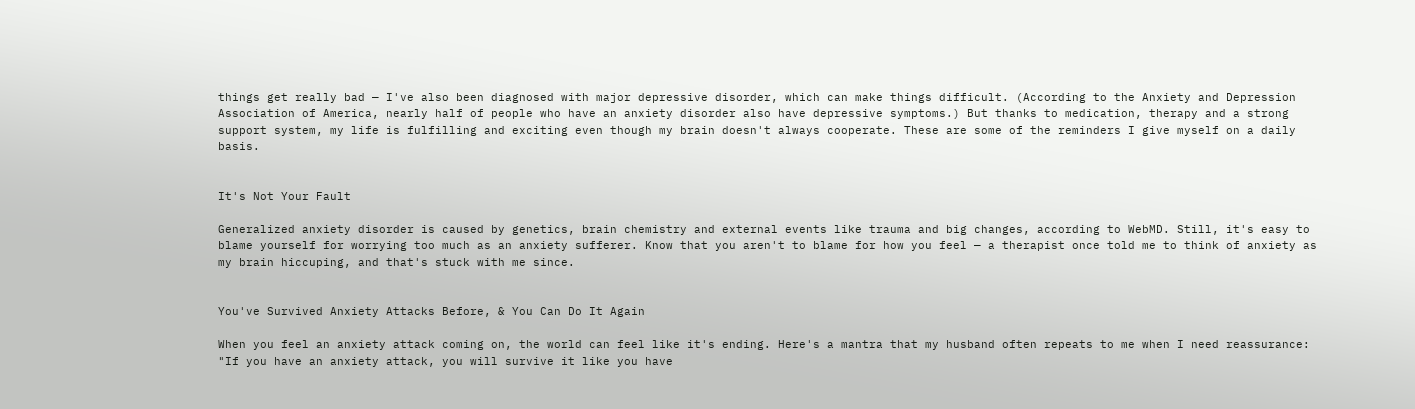things get really bad — I've also been diagnosed with major depressive disorder, which can make things difficult. (According to the Anxiety and Depression Association of America, nearly half of people who have an anxiety disorder also have depressive symptoms.) But thanks to medication, therapy and a strong support system, my life is fulfilling and exciting even though my brain doesn't always cooperate. These are some of the reminders I give myself on a daily basis.


It's Not Your Fault

Generalized anxiety disorder is caused by genetics, brain chemistry and external events like trauma and big changes, according to WebMD. Still, it's easy to blame yourself for worrying too much as an anxiety sufferer. Know that you aren't to blame for how you feel — a therapist once told me to think of anxiety as my brain hiccuping, and that's stuck with me since.


You've Survived Anxiety Attacks Before, & You Can Do It Again

When you feel an anxiety attack coming on, the world can feel like it's ending. Here's a mantra that my husband often repeats to me when I need reassurance: "If you have an anxiety attack, you will survive it like you have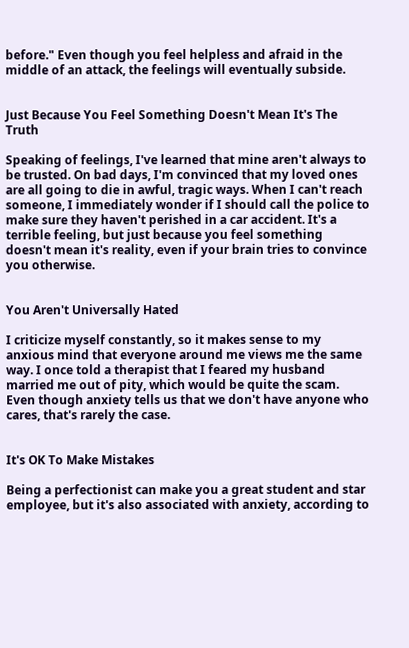before." Even though you feel helpless and afraid in the middle of an attack, the feelings will eventually subside.


Just Because You Feel Something Doesn't Mean It's The Truth

Speaking of feelings, I've learned that mine aren't always to be trusted. On bad days, I'm convinced that my loved ones are all going to die in awful, tragic ways. When I can't reach someone, I immediately wonder if I should call the police to make sure they haven't perished in a car accident. It's a terrible feeling, but just because you feel something doesn't mean it's reality, even if your brain tries to convince you otherwise.


You Aren't Universally Hated

I criticize myself constantly, so it makes sense to my anxious mind that everyone around me views me the same way. I once told a therapist that I feared my husband married me out of pity, which would be quite the scam. Even though anxiety tells us that we don't have anyone who cares, that's rarely the case.


It's OK To Make Mistakes

Being a perfectionist can make you a great student and star employee, but it's also associated with anxiety, according to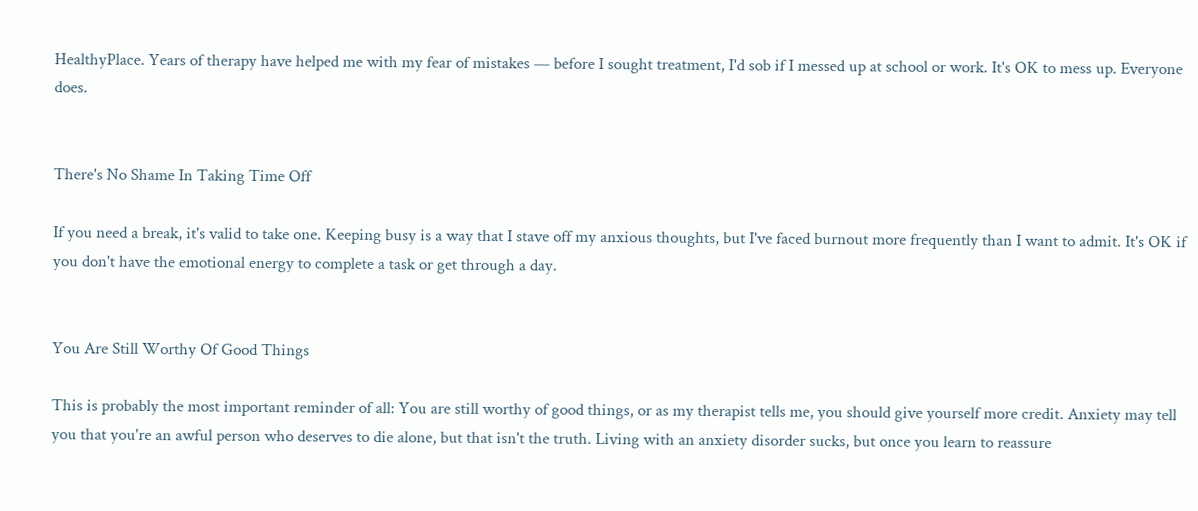HealthyPlace. Years of therapy have helped me with my fear of mistakes — before I sought treatment, I'd sob if I messed up at school or work. It's OK to mess up. Everyone does.


There's No Shame In Taking Time Off

If you need a break, it's valid to take one. Keeping busy is a way that I stave off my anxious thoughts, but I've faced burnout more frequently than I want to admit. It's OK if you don't have the emotional energy to complete a task or get through a day.


You Are Still Worthy Of Good Things

This is probably the most important reminder of all: You are still worthy of good things, or as my therapist tells me, you should give yourself more credit. Anxiety may tell you that you're an awful person who deserves to die alone, but that isn't the truth. Living with an anxiety disorder sucks, but once you learn to reassure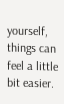yourself, things can feel a little bit easier.